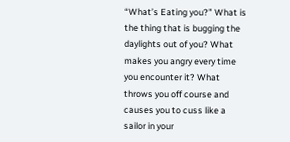“What’s Eating you?” What is the thing that is bugging the daylights out of you? What makes you angry every time you encounter it? What throws you off course and causes you to cuss like a sailor in your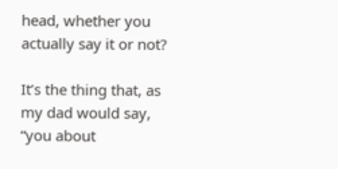head, whether you actually say it or not?

It’s the thing that, as my dad would say, “you about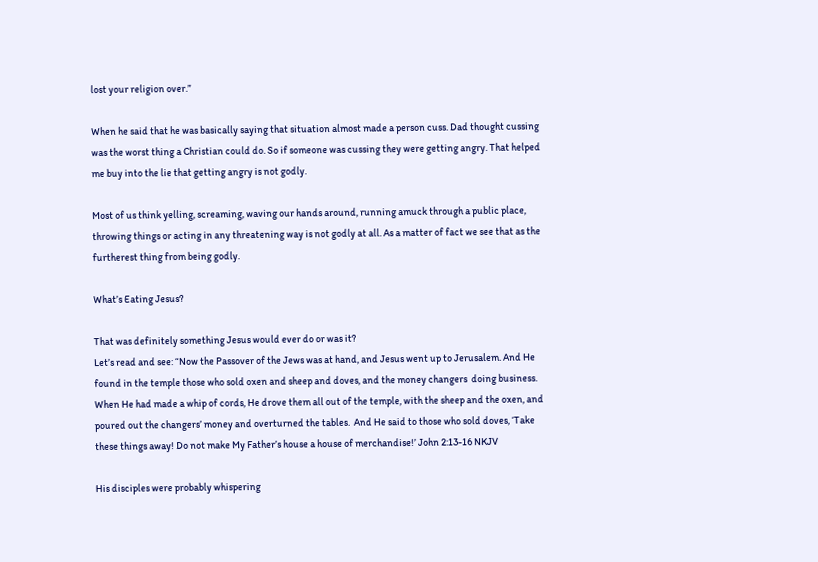lost your religion over.”

When he said that he was basically saying that situation almost made a person cuss. Dad thought cussing was the worst thing a Christian could do. So if someone was cussing they were getting angry. That helped me buy into the lie that getting angry is not godly.

Most of us think yelling, screaming, waving our hands around, running amuck through a public place, throwing things or acting in any threatening way is not godly at all. As a matter of fact we see that as the furtherest thing from being godly.

What’s Eating Jesus?

That was definitely something Jesus would ever do or was it?
Let’s read and see: “Now the Passover of the Jews was at hand, and Jesus went up to Jerusalem. And He found in the temple those who sold oxen and sheep and doves, and the money changers  doing business. When He had made a whip of cords, He drove them all out of the temple, with the sheep and the oxen, and poured out the changers’ money and overturned the tables.  And He said to those who sold doves, ‘Take these things away! Do not make My Father’s house a house of merchandise!’ John 2:13-16 NKJV

His disciples were probably whispering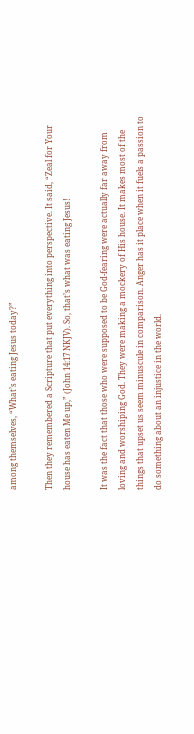among themselves, “What’s eating Jesus today?”

Then they remembered a Scripture that put everything into perspective. It said, “Zeal for Your house has eaten Me up,” (John 14:17 NKJV). So, that’s what was eating Jesus!

It was the fact that those who were supposed to be God-fearing were actually far away from loving and worshiping God. They were making a mockery of His house. It makes most of the things that upset us seem minuscule in comparison. Anger has it place when it fuels a passion to do something about an injustice in the world.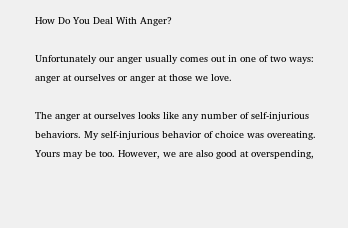How Do You Deal With Anger?

Unfortunately our anger usually comes out in one of two ways: anger at ourselves or anger at those we love.

The anger at ourselves looks like any number of self-injurious behaviors. My self-injurious behavior of choice was overeating. Yours may be too. However, we are also good at overspending,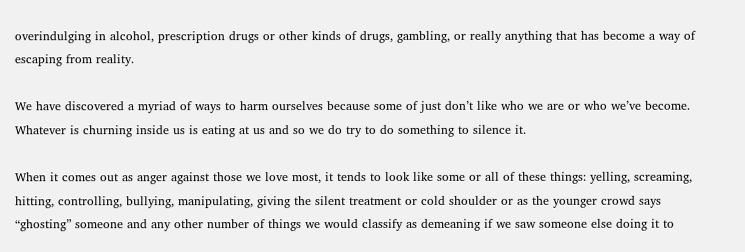overindulging in alcohol, prescription drugs or other kinds of drugs, gambling, or really anything that has become a way of escaping from reality.

We have discovered a myriad of ways to harm ourselves because some of just don’t like who we are or who we’ve become. Whatever is churning inside us is eating at us and so we do try to do something to silence it.

When it comes out as anger against those we love most, it tends to look like some or all of these things: yelling, screaming, hitting, controlling, bullying, manipulating, giving the silent treatment or cold shoulder or as the younger crowd says “ghosting” someone and any other number of things we would classify as demeaning if we saw someone else doing it to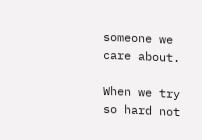someone we care about.

When we try so hard not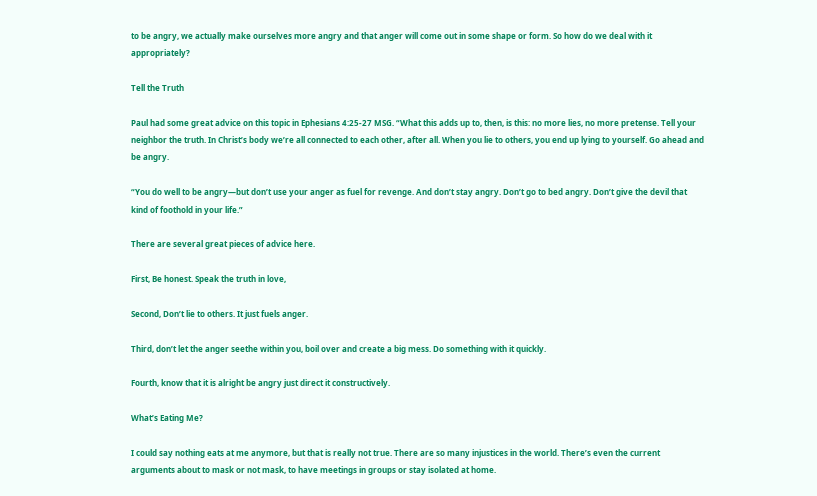to be angry, we actually make ourselves more angry and that anger will come out in some shape or form. So how do we deal with it appropriately?

Tell the Truth

Paul had some great advice on this topic in Ephesians 4:25-27 MSG. “What this adds up to, then, is this: no more lies, no more pretense. Tell your neighbor the truth. In Christ’s body we’re all connected to each other, after all. When you lie to others, you end up lying to yourself. Go ahead and be angry.

“You do well to be angry—but don’t use your anger as fuel for revenge. And don’t stay angry. Don’t go to bed angry. Don’t give the devil that kind of foothold in your life.”

There are several great pieces of advice here.

First, Be honest. Speak the truth in love,

Second, Don’t lie to others. It just fuels anger.

Third, don’t let the anger seethe within you, boil over and create a big mess. Do something with it quickly.

Fourth, know that it is alright be angry just direct it constructively.

What’s Eating Me?

I could say nothing eats at me anymore, but that is really not true. There are so many injustices in the world. There’s even the current arguments about to mask or not mask, to have meetings in groups or stay isolated at home.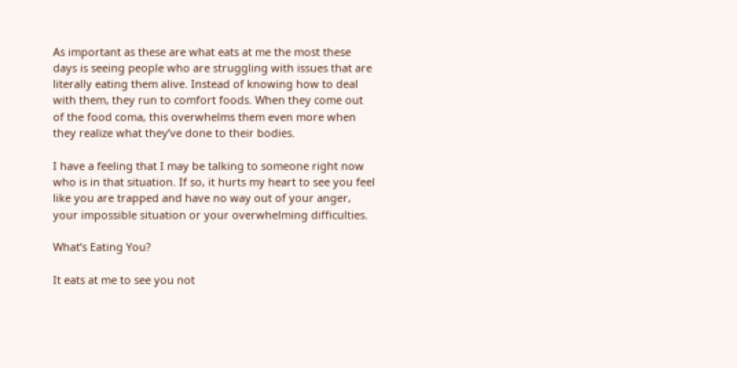As important as these are what eats at me the most these days is seeing people who are struggling with issues that are literally eating them alive. Instead of knowing how to deal with them, they run to comfort foods. When they come out of the food coma, this overwhelms them even more when they realize what they’ve done to their bodies.

I have a feeling that I may be talking to someone right now who is in that situation. If so, it hurts my heart to see you feel like you are trapped and have no way out of your anger, your impossible situation or your overwhelming difficulties.

What’s Eating You?

It eats at me to see you not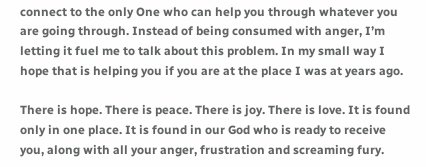connect to the only One who can help you through whatever you are going through. Instead of being consumed with anger, I’m letting it fuel me to talk about this problem. In my small way I hope that is helping you if you are at the place I was at years ago.

There is hope. There is peace. There is joy. There is love. It is found only in one place. It is found in our God who is ready to receive you, along with all your anger, frustration and screaming fury.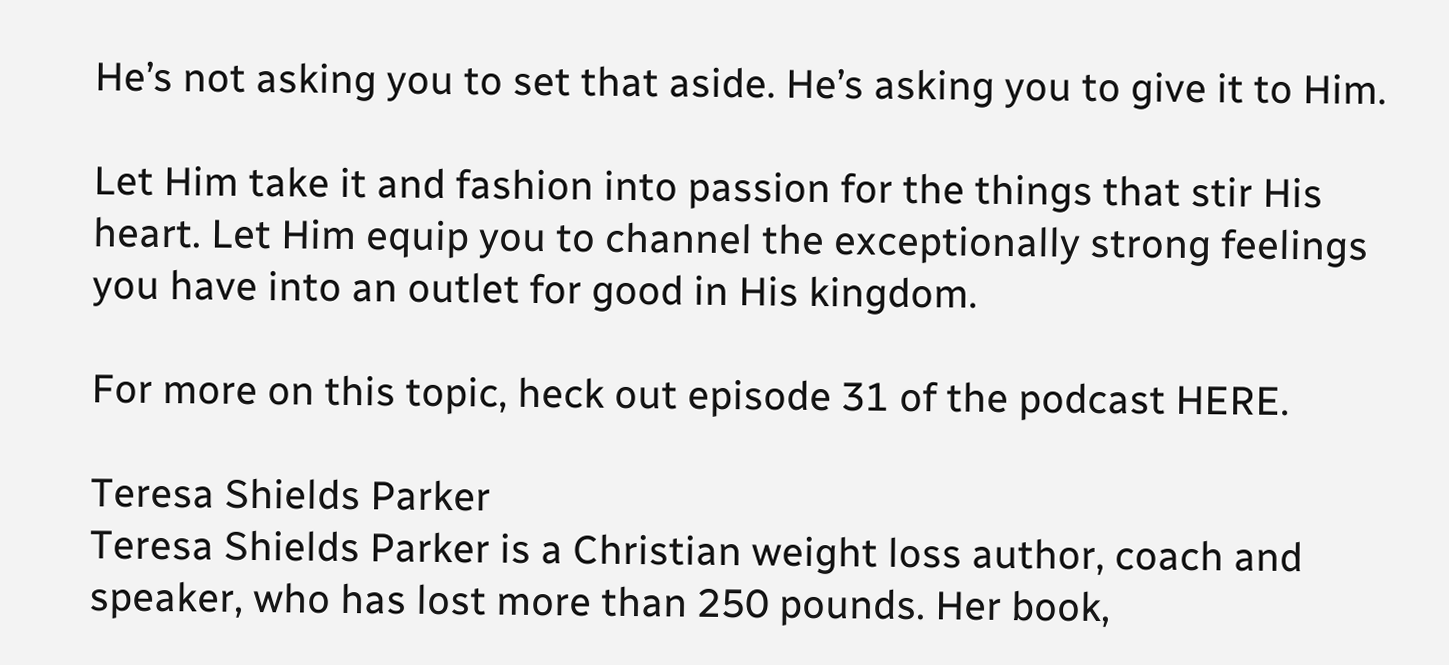He’s not asking you to set that aside. He’s asking you to give it to Him.

Let Him take it and fashion into passion for the things that stir His heart. Let Him equip you to channel the exceptionally strong feelings you have into an outlet for good in His kingdom.

For more on this topic, heck out episode 31 of the podcast HERE.

Teresa Shields Parker
Teresa Shields Parker is a Christian weight loss author, coach and speaker, who has lost more than 250 pounds. Her book,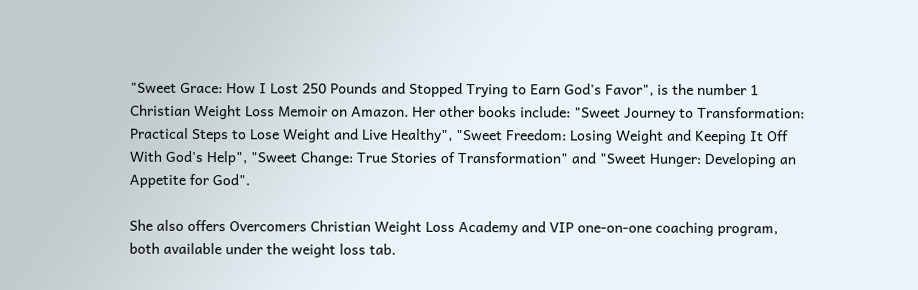"Sweet Grace: How I Lost 250 Pounds and Stopped Trying to Earn God's Favor", is the number 1 Christian Weight Loss Memoir on Amazon. Her other books include: "Sweet Journey to Transformation: Practical Steps to Lose Weight and Live Healthy", "Sweet Freedom: Losing Weight and Keeping It Off With God's Help", "Sweet Change: True Stories of Transformation" and "Sweet Hunger: Developing an Appetite for God".

She also offers Overcomers Christian Weight Loss Academy and VIP one-on-one coaching program, both available under the weight loss tab.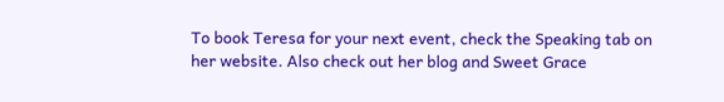To book Teresa for your next event, check the Speaking tab on her website. Also check out her blog and Sweet Grace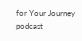for Your Journey podcast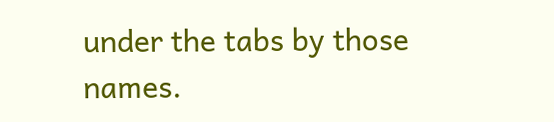under the tabs by those names.